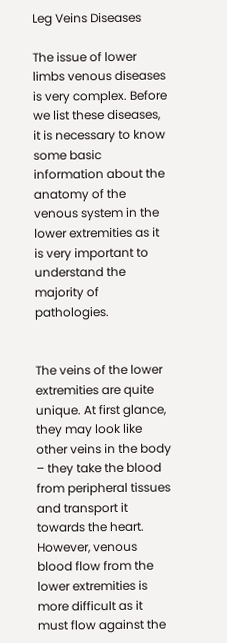Leg Veins Diseases

The issue of lower limbs venous diseases is very complex. Before we list these diseases, it is necessary to know some basic information about the anatomy of the venous system in the lower extremities as it is very important to understand the majority of pathologies.


The veins of the lower extremities are quite unique. At first glance, they may look like other veins in the body – they take the blood from peripheral tissues and transport it towards the heart. However, venous blood flow from the lower extremities is more difficult as it must flow against the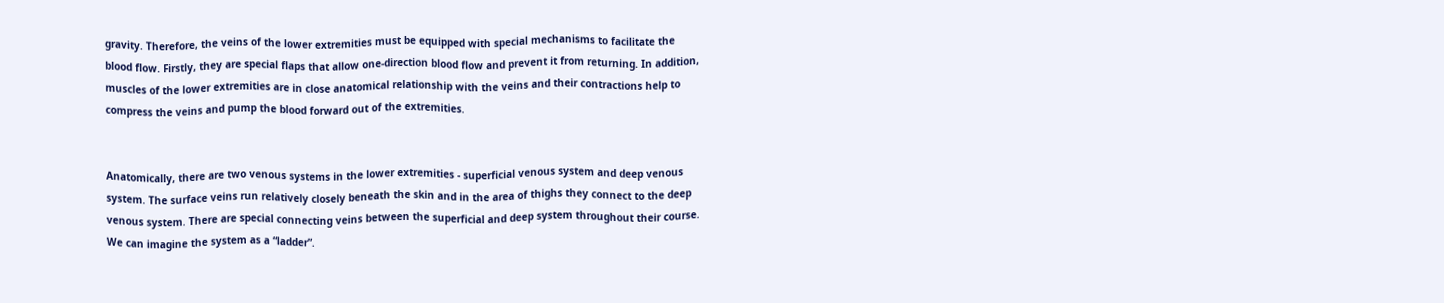gravity. Therefore, the veins of the lower extremities must be equipped with special mechanisms to facilitate the blood flow. Firstly, they are special flaps that allow one-direction blood flow and prevent it from returning. In addition, muscles of the lower extremities are in close anatomical relationship with the veins and their contractions help to compress the veins and pump the blood forward out of the extremities.


Anatomically, there are two venous systems in the lower extremities - superficial venous system and deep venous system. The surface veins run relatively closely beneath the skin and in the area of thighs they connect to the deep venous system. There are special connecting veins between the superficial and deep system throughout their course. We can imagine the system as a “ladder”.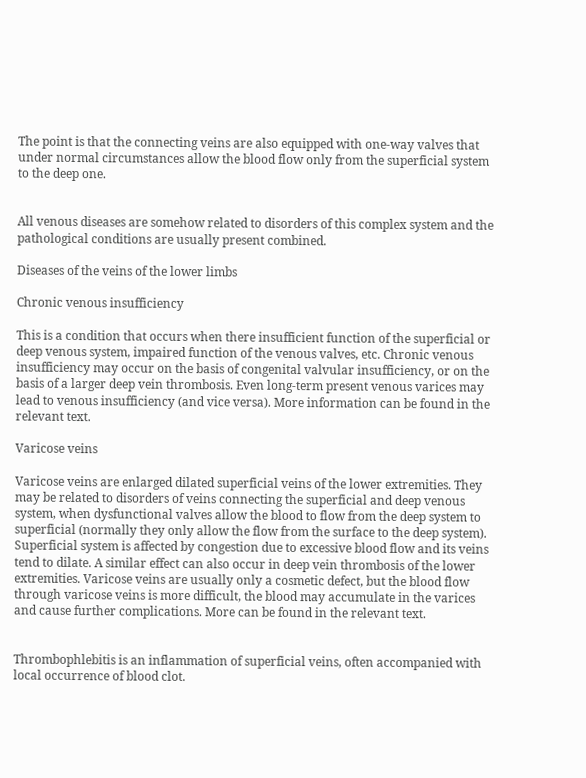The point is that the connecting veins are also equipped with one-way valves that under normal circumstances allow the blood flow only from the superficial system to the deep one.


All venous diseases are somehow related to disorders of this complex system and the pathological conditions are usually present combined.

Diseases of the veins of the lower limbs

Chronic venous insufficiency

This is a condition that occurs when there insufficient function of the superficial or deep venous system, impaired function of the venous valves, etc. Chronic venous insufficiency may occur on the basis of congenital valvular insufficiency, or on the basis of a larger deep vein thrombosis. Even long-term present venous varices may lead to venous insufficiency (and vice versa). More information can be found in the relevant text.

Varicose veins

Varicose veins are enlarged dilated superficial veins of the lower extremities. They may be related to disorders of veins connecting the superficial and deep venous system, when dysfunctional valves allow the blood to flow from the deep system to superficial (normally they only allow the flow from the surface to the deep system). Superficial system is affected by congestion due to excessive blood flow and its veins tend to dilate. A similar effect can also occur in deep vein thrombosis of the lower extremities. Varicose veins are usually only a cosmetic defect, but the blood flow through varicose veins is more difficult, the blood may accumulate in the varices and cause further complications. More can be found in the relevant text.


Thrombophlebitis is an inflammation of superficial veins, often accompanied with local occurrence of blood clot.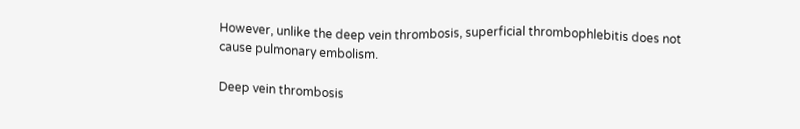However, unlike the deep vein thrombosis, superficial thrombophlebitis does not cause pulmonary embolism.

Deep vein thrombosis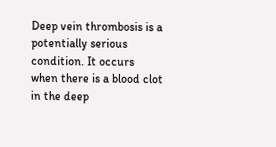Deep vein thrombosis is a potentially serious condition. It occurs when there is a blood clot in the deep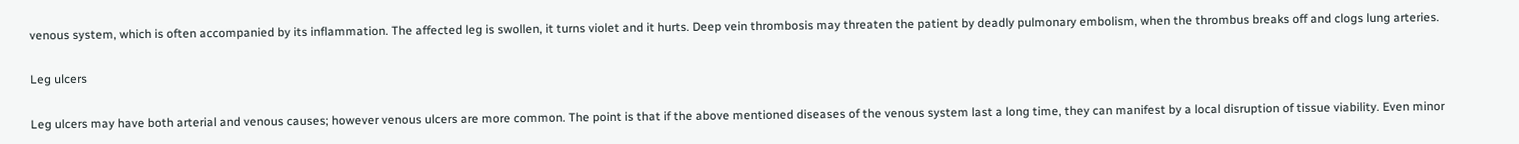venous system, which is often accompanied by its inflammation. The affected leg is swollen, it turns violet and it hurts. Deep vein thrombosis may threaten the patient by deadly pulmonary embolism, when the thrombus breaks off and clogs lung arteries.

Leg ulcers

Leg ulcers may have both arterial and venous causes; however venous ulcers are more common. The point is that if the above mentioned diseases of the venous system last a long time, they can manifest by a local disruption of tissue viability. Even minor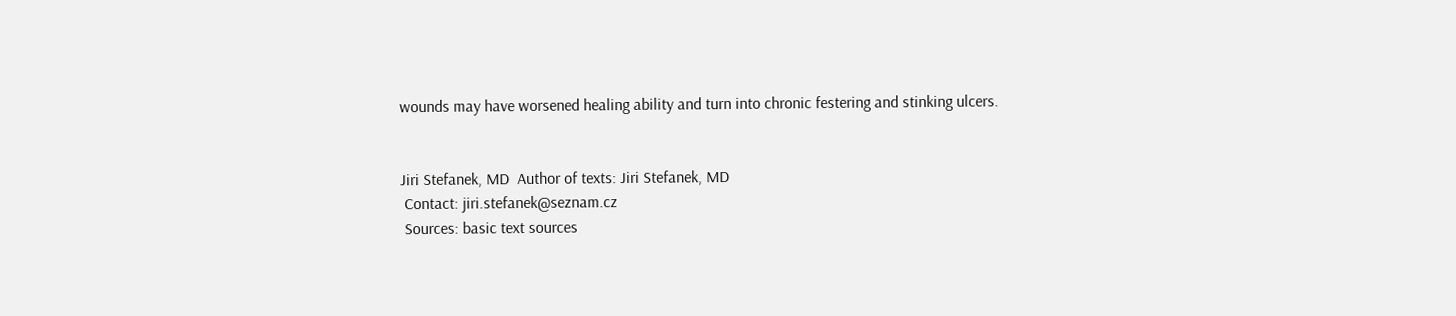wounds may have worsened healing ability and turn into chronic festering and stinking ulcers.


Jiri Stefanek, MD  Author of texts: Jiri Stefanek, MD
 Contact: jiri.stefanek@seznam.cz
 Sources: basic text sources